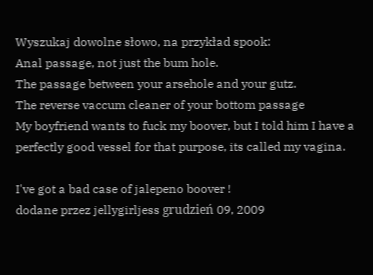Wyszukaj dowolne słowo, na przykład spook:
Anal passage, not just the bum hole.
The passage between your arsehole and your gutz.
The reverse vaccum cleaner of your bottom passage
My boyfriend wants to fuck my boover, but I told him I have a perfectly good vessel for that purpose, its called my vagina.

I've got a bad case of jalepeno boover !
dodane przez jellygirljess grudzień 09, 2009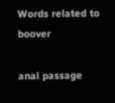Words related to boover

anal passage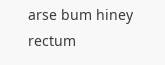arse bum hiney rectum